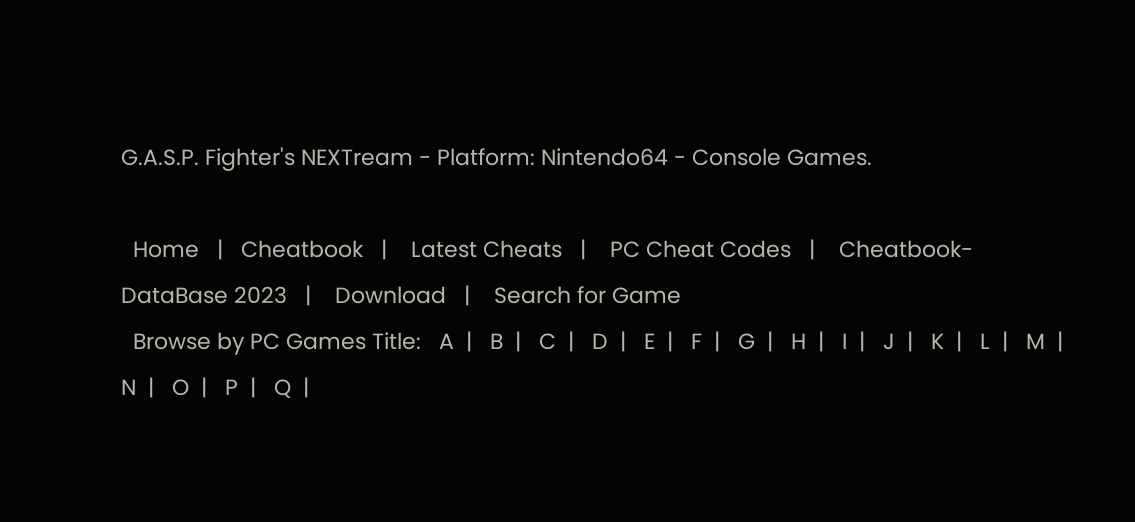G.A.S.P. Fighter's NEXTream - Platform: Nintendo64 - Console Games.

  Home   |   Cheatbook   |    Latest Cheats   |    PC Cheat Codes   |    Cheatbook-DataBase 2023   |    Download   |    Search for Game
  Browse by PC Games Title:   A  |   B  |   C  |   D  |   E  |   F  |   G  |   H  |   I  |   J  |   K  |   L  |   M  |   N  |   O  |   P  |   Q  |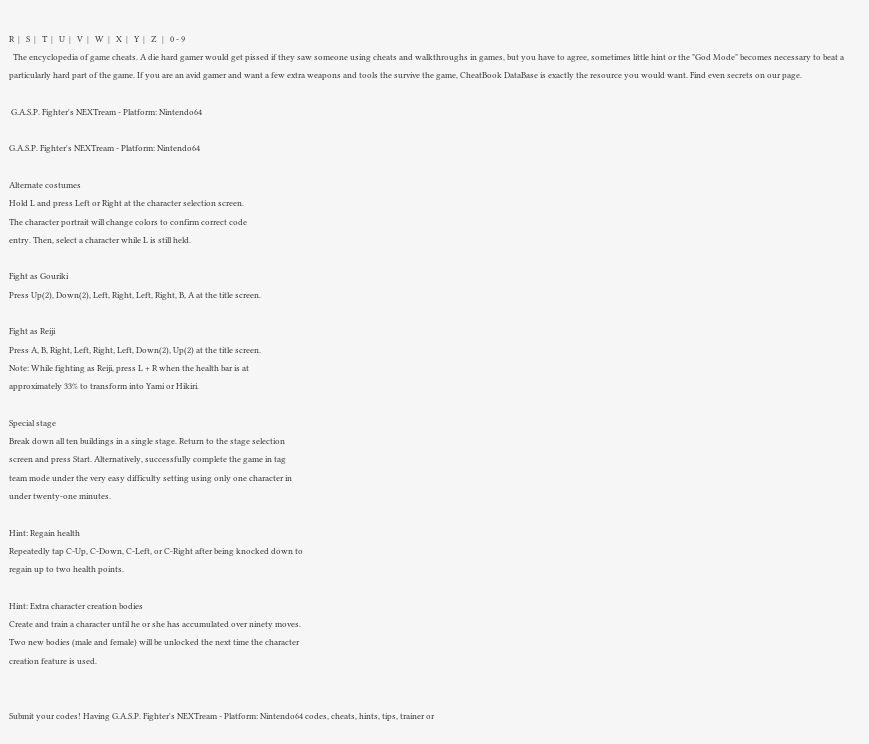R  |   S  |   T  |   U  |   V  |   W  |   X  |   Y  |   Z   |   0 - 9
  The encyclopedia of game cheats. A die hard gamer would get pissed if they saw someone using cheats and walkthroughs in games, but you have to agree, sometimes little hint or the "God Mode" becomes necessary to beat a particularly hard part of the game. If you are an avid gamer and want a few extra weapons and tools the survive the game, CheatBook DataBase is exactly the resource you would want. Find even secrets on our page.

 G.A.S.P. Fighter's NEXTream - Platform: Nintendo64

G.A.S.P. Fighter's NEXTream - Platform: Nintendo64

Alternate costumes
Hold L and press Left or Right at the character selection screen.
The character portrait will change colors to confirm correct code
entry. Then, select a character while L is still held.

Fight as Gouriki
Press Up(2), Down(2), Left, Right, Left, Right, B, A at the title screen.

Fight as Reiji
Press A, B, Right, Left, Right, Left, Down(2), Up(2) at the title screen.
Note: While fighting as Reiji, press L + R when the health bar is at
approximately 33% to transform into Yami or Hikiri.

Special stage
Break down all ten buildings in a single stage. Return to the stage selection
screen and press Start. Alternatively, successfully complete the game in tag
team mode under the very easy difficulty setting using only one character in
under twenty-one minutes.

Hint: Regain health
Repeatedly tap C-Up, C-Down, C-Left, or C-Right after being knocked down to
regain up to two health points.

Hint: Extra character creation bodies
Create and train a character until he or she has accumulated over ninety moves.
Two new bodies (male and female) will be unlocked the next time the character
creation feature is used.


Submit your codes! Having G.A.S.P. Fighter's NEXTream - Platform: Nintendo64 codes, cheats, hints, tips, trainer or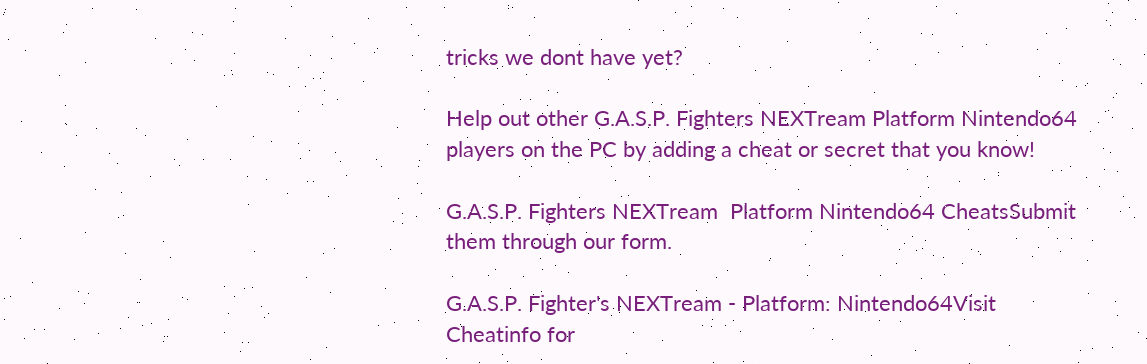tricks we dont have yet?

Help out other G.A.S.P. Fighters NEXTream Platform Nintendo64 players on the PC by adding a cheat or secret that you know!

G.A.S.P. Fighters NEXTream  Platform Nintendo64 CheatsSubmit them through our form.

G.A.S.P. Fighter's NEXTream - Platform: Nintendo64Visit Cheatinfo for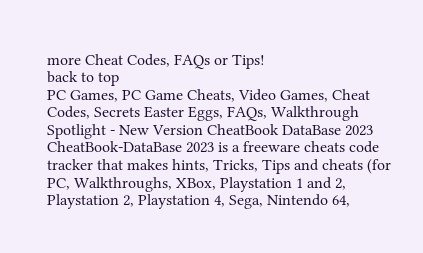more Cheat Codes, FAQs or Tips!
back to top
PC Games, PC Game Cheats, Video Games, Cheat Codes, Secrets Easter Eggs, FAQs, Walkthrough Spotlight - New Version CheatBook DataBase 2023
CheatBook-DataBase 2023 is a freeware cheats code tracker that makes hints, Tricks, Tips and cheats (for PC, Walkthroughs, XBox, Playstation 1 and 2, Playstation 2, Playstation 4, Sega, Nintendo 64,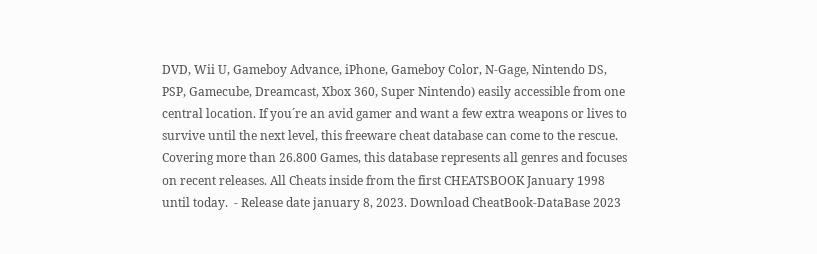DVD, Wii U, Gameboy Advance, iPhone, Gameboy Color, N-Gage, Nintendo DS, PSP, Gamecube, Dreamcast, Xbox 360, Super Nintendo) easily accessible from one central location. If you´re an avid gamer and want a few extra weapons or lives to survive until the next level, this freeware cheat database can come to the rescue. Covering more than 26.800 Games, this database represents all genres and focuses on recent releases. All Cheats inside from the first CHEATSBOOK January 1998 until today.  - Release date january 8, 2023. Download CheatBook-DataBase 2023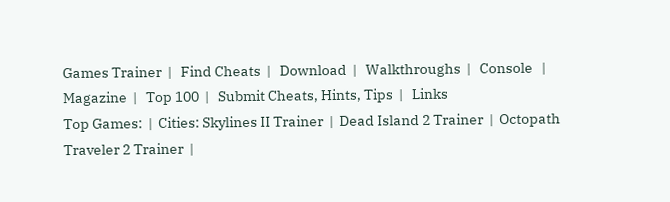Games Trainer  |   Find Cheats  |   Download  |   Walkthroughs  |   Console   |   Magazine  |   Top 100  |   Submit Cheats, Hints, Tips  |   Links
Top Games:  |  Cities: Skylines II Trainer  |  Dead Island 2 Trainer  |  Octopath Traveler 2 Trainer  |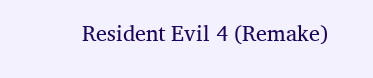Resident Evil 4 (Remake)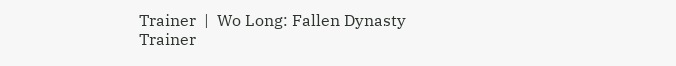Trainer  |  Wo Long: Fallen Dynasty Trainer